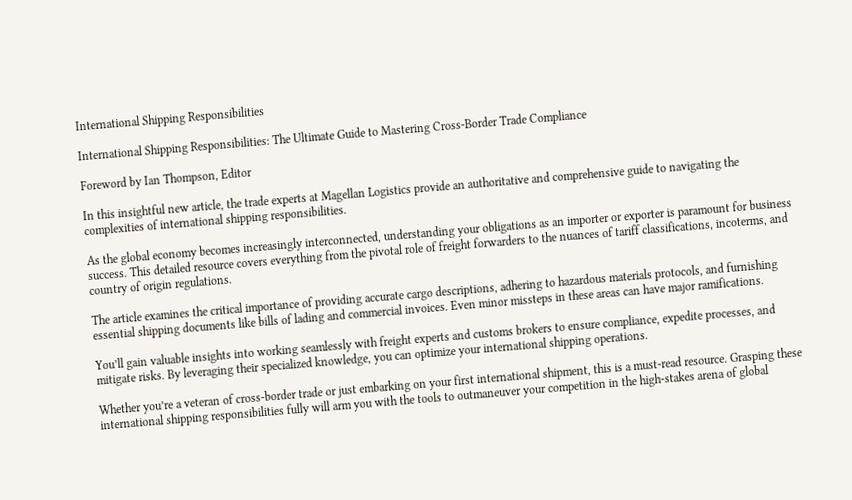International Shipping Responsibilities

International Shipping Responsibilities: The Ultimate Guide to Mastering Cross-Border Trade Compliance

Foreword by Ian Thompson, Editor

In this insightful new article, the trade experts at Magellan Logistics provide an authoritative and comprehensive guide to navigating the complexities of international shipping responsibilities.

As the global economy becomes increasingly interconnected, understanding your obligations as an importer or exporter is paramount for business success. This detailed resource covers everything from the pivotal role of freight forwarders to the nuances of tariff classifications, incoterms, and country of origin regulations.

The article examines the critical importance of providing accurate cargo descriptions, adhering to hazardous materials protocols, and furnishing essential shipping documents like bills of lading and commercial invoices. Even minor missteps in these areas can have major ramifications.

You’ll gain valuable insights into working seamlessly with freight experts and customs brokers to ensure compliance, expedite processes, and mitigate risks. By leveraging their specialized knowledge, you can optimize your international shipping operations.

Whether you’re a veteran of cross-border trade or just embarking on your first international shipment, this is a must-read resource. Grasping these international shipping responsibilities fully will arm you with the tools to outmaneuver your competition in the high-stakes arena of global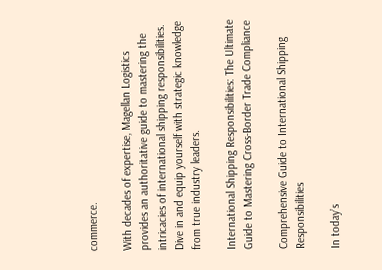commerce.

With decades of expertise, Magellan Logistics provides an authoritative guide to mastering the intricacies of international shipping responsibilities. Dive in and equip yourself with strategic knowledge from true industry leaders.

International Shipping Responsibilities: The Ultimate Guide to Mastering Cross-Border Trade Compliance

Comprehensive Guide to International Shipping Responsibilities

In today’s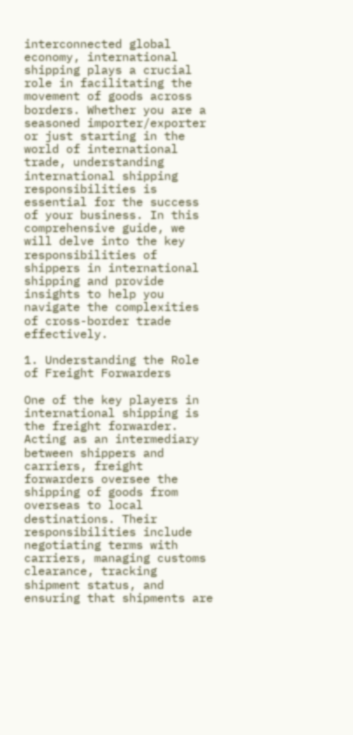interconnected global economy, international shipping plays a crucial role in facilitating the movement of goods across borders. Whether you are a seasoned importer/exporter or just starting in the world of international trade, understanding international shipping responsibilities is essential for the success of your business. In this comprehensive guide, we will delve into the key responsibilities of shippers in international shipping and provide insights to help you navigate the complexities of cross-border trade effectively.

1. Understanding the Role of Freight Forwarders

One of the key players in international shipping is the freight forwarder. Acting as an intermediary between shippers and carriers, freight forwarders oversee the shipping of goods from overseas to local destinations. Their responsibilities include negotiating terms with carriers, managing customs clearance, tracking shipment status, and ensuring that shipments are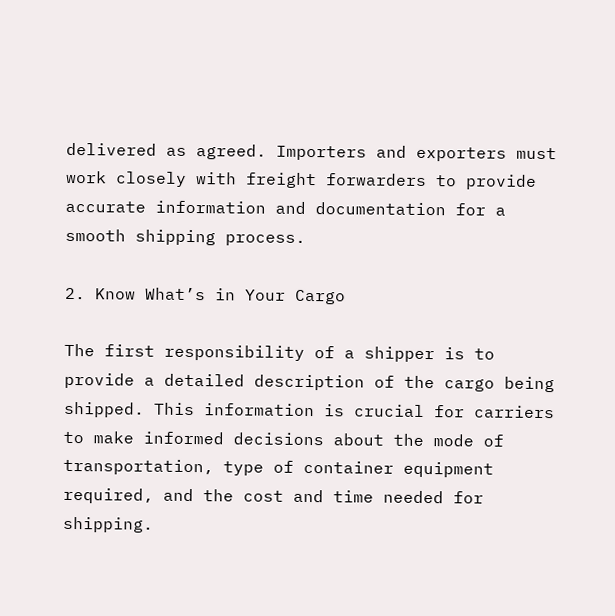delivered as agreed. Importers and exporters must work closely with freight forwarders to provide accurate information and documentation for a smooth shipping process.

2. Know What’s in Your Cargo

The first responsibility of a shipper is to provide a detailed description of the cargo being shipped. This information is crucial for carriers to make informed decisions about the mode of transportation, type of container equipment required, and the cost and time needed for shipping.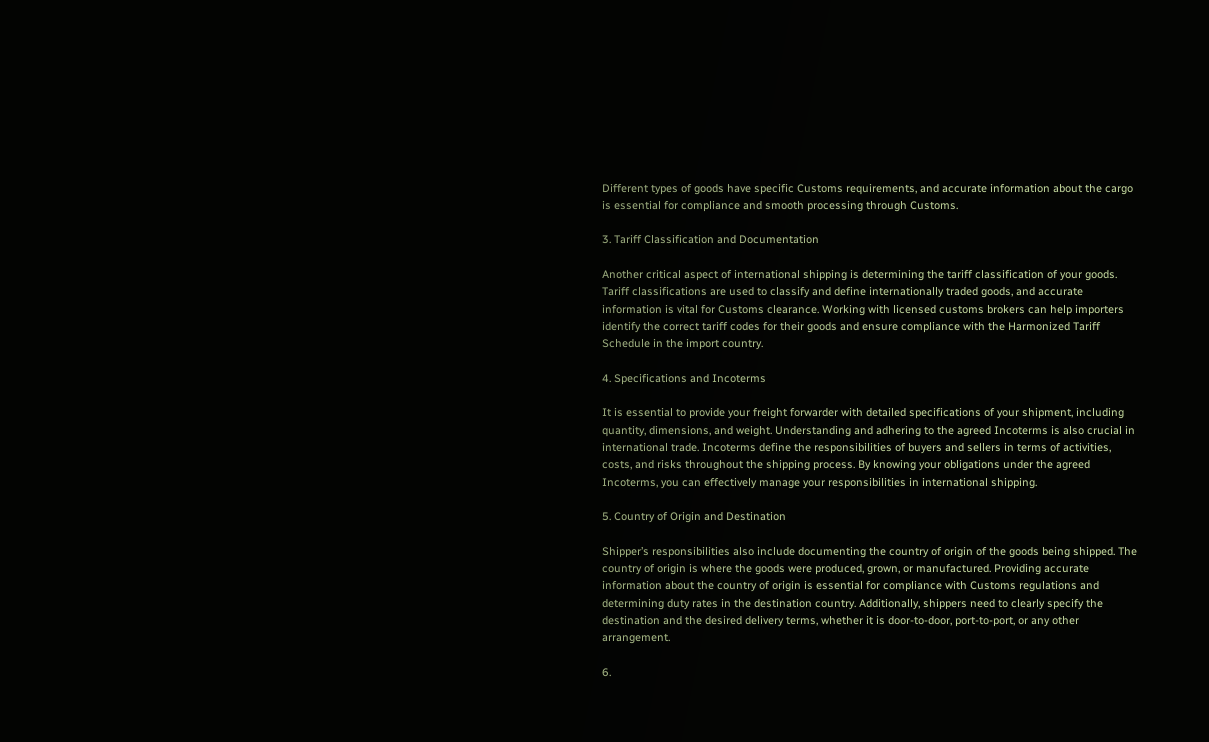Different types of goods have specific Customs requirements, and accurate information about the cargo is essential for compliance and smooth processing through Customs.

3. Tariff Classification and Documentation

Another critical aspect of international shipping is determining the tariff classification of your goods. Tariff classifications are used to classify and define internationally traded goods, and accurate information is vital for Customs clearance. Working with licensed customs brokers can help importers identify the correct tariff codes for their goods and ensure compliance with the Harmonized Tariff Schedule in the import country.

4. Specifications and Incoterms

It is essential to provide your freight forwarder with detailed specifications of your shipment, including quantity, dimensions, and weight. Understanding and adhering to the agreed Incoterms is also crucial in international trade. Incoterms define the responsibilities of buyers and sellers in terms of activities, costs, and risks throughout the shipping process. By knowing your obligations under the agreed Incoterms, you can effectively manage your responsibilities in international shipping.

5. Country of Origin and Destination

Shipper’s responsibilities also include documenting the country of origin of the goods being shipped. The country of origin is where the goods were produced, grown, or manufactured. Providing accurate information about the country of origin is essential for compliance with Customs regulations and determining duty rates in the destination country. Additionally, shippers need to clearly specify the destination and the desired delivery terms, whether it is door-to-door, port-to-port, or any other arrangement.

6.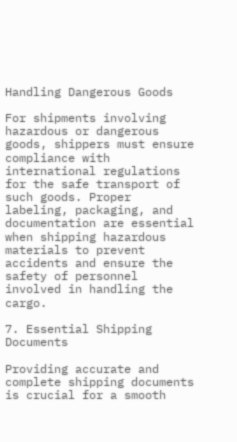Handling Dangerous Goods

For shipments involving hazardous or dangerous goods, shippers must ensure compliance with international regulations for the safe transport of such goods. Proper labeling, packaging, and documentation are essential when shipping hazardous materials to prevent accidents and ensure the safety of personnel involved in handling the cargo.

7. Essential Shipping Documents

Providing accurate and complete shipping documents is crucial for a smooth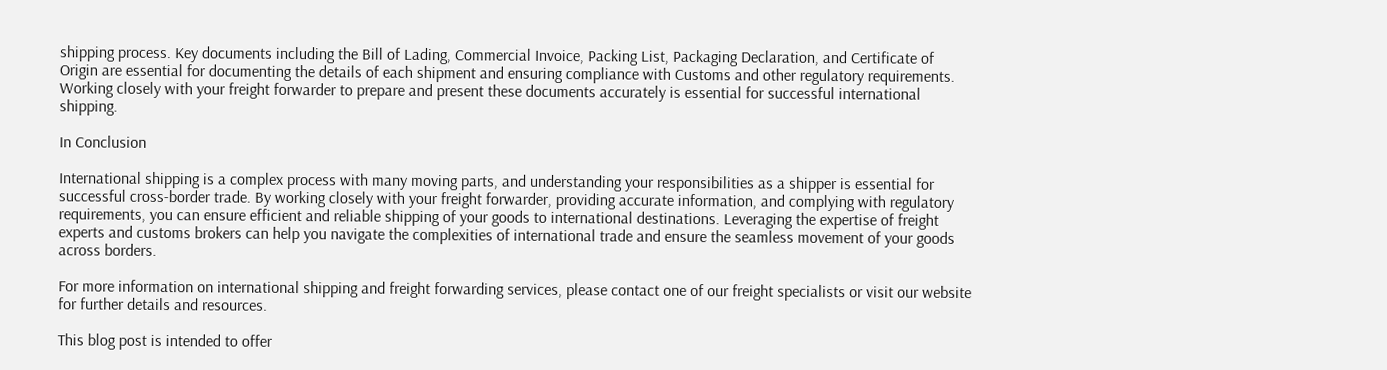shipping process. Key documents including the Bill of Lading, Commercial Invoice, Packing List, Packaging Declaration, and Certificate of Origin are essential for documenting the details of each shipment and ensuring compliance with Customs and other regulatory requirements. Working closely with your freight forwarder to prepare and present these documents accurately is essential for successful international shipping.

In Conclusion

International shipping is a complex process with many moving parts, and understanding your responsibilities as a shipper is essential for successful cross-border trade. By working closely with your freight forwarder, providing accurate information, and complying with regulatory requirements, you can ensure efficient and reliable shipping of your goods to international destinations. Leveraging the expertise of freight experts and customs brokers can help you navigate the complexities of international trade and ensure the seamless movement of your goods across borders.

For more information on international shipping and freight forwarding services, please contact one of our freight specialists or visit our website for further details and resources.

This blog post is intended to offer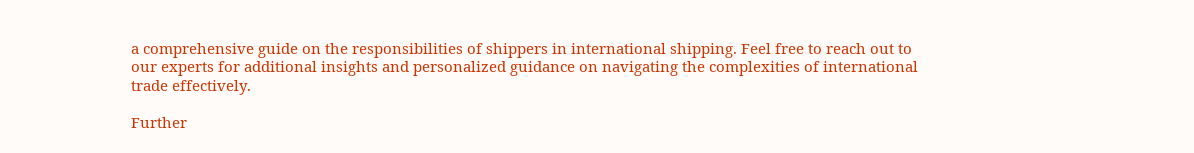a comprehensive guide on the responsibilities of shippers in international shipping. Feel free to reach out to our experts for additional insights and personalized guidance on navigating the complexities of international trade effectively.

Further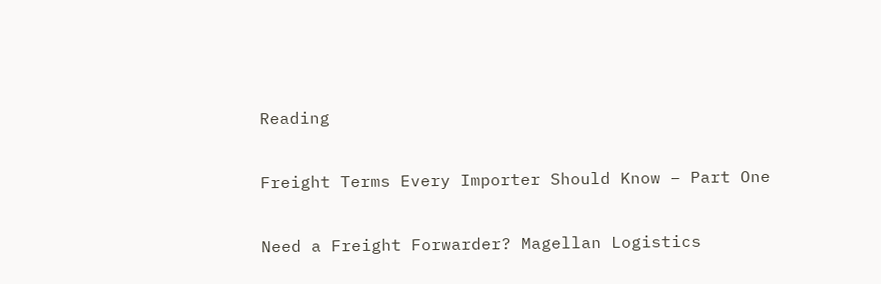Reading

Freight Terms Every Importer Should Know – Part One

Need a Freight Forwarder? Magellan Logistics